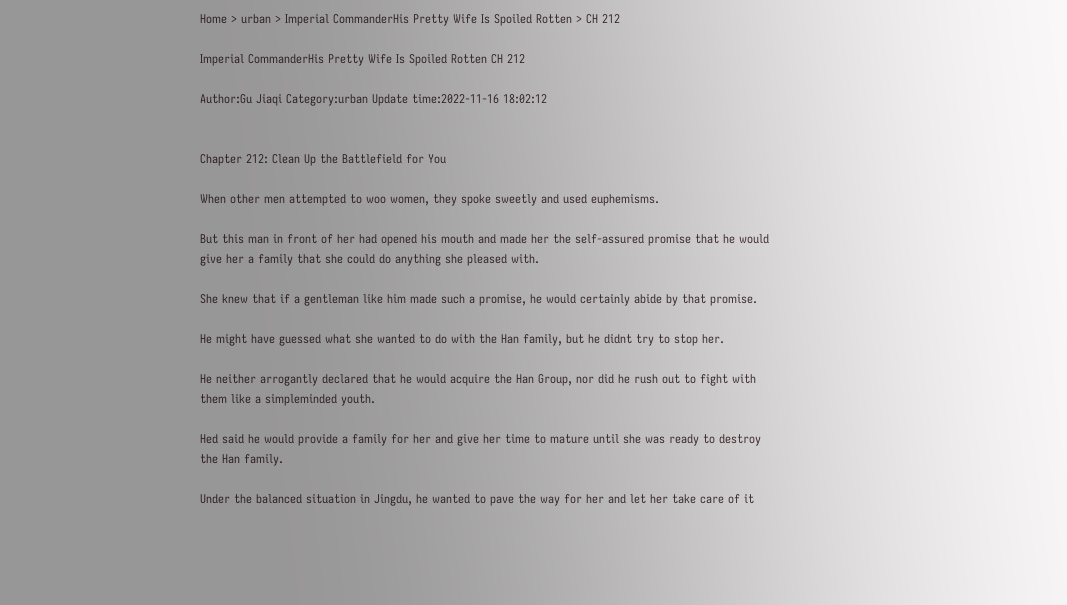Home > urban > Imperial CommanderHis Pretty Wife Is Spoiled Rotten > CH 212

Imperial CommanderHis Pretty Wife Is Spoiled Rotten CH 212

Author:Gu Jiaqi Category:urban Update time:2022-11-16 18:02:12


Chapter 212: Clean Up the Battlefield for You

When other men attempted to woo women, they spoke sweetly and used euphemisms.

But this man in front of her had opened his mouth and made her the self-assured promise that he would give her a family that she could do anything she pleased with.

She knew that if a gentleman like him made such a promise, he would certainly abide by that promise.

He might have guessed what she wanted to do with the Han family, but he didnt try to stop her.

He neither arrogantly declared that he would acquire the Han Group, nor did he rush out to fight with them like a simpleminded youth.

Hed said he would provide a family for her and give her time to mature until she was ready to destroy the Han family.

Under the balanced situation in Jingdu, he wanted to pave the way for her and let her take care of it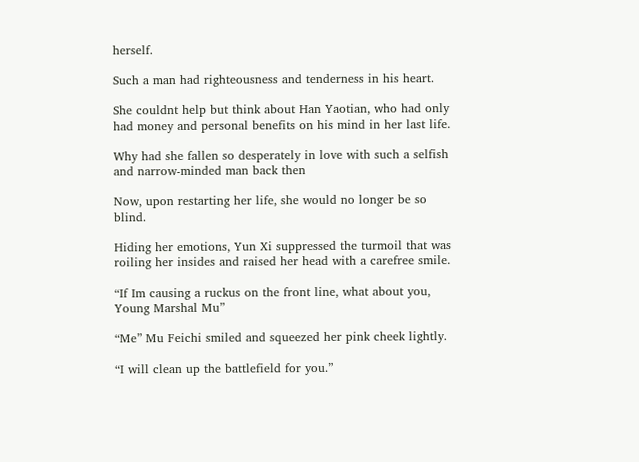herself.

Such a man had righteousness and tenderness in his heart.

She couldnt help but think about Han Yaotian, who had only had money and personal benefits on his mind in her last life.

Why had she fallen so desperately in love with such a selfish and narrow-minded man back then

Now, upon restarting her life, she would no longer be so blind.

Hiding her emotions, Yun Xi suppressed the turmoil that was roiling her insides and raised her head with a carefree smile.

“If Im causing a ruckus on the front line, what about you, Young Marshal Mu”

“Me” Mu Feichi smiled and squeezed her pink cheek lightly.

“I will clean up the battlefield for you.”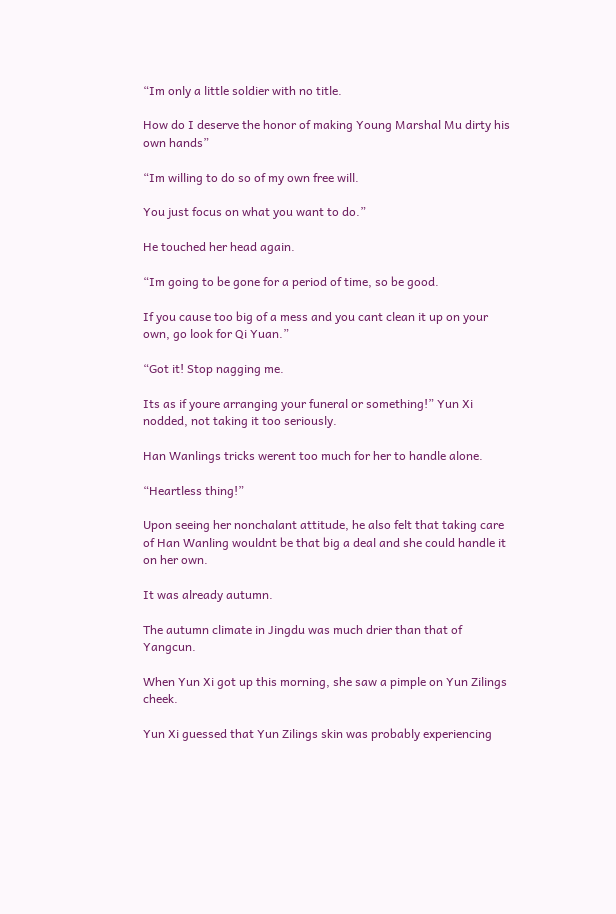“Im only a little soldier with no title.

How do I deserve the honor of making Young Marshal Mu dirty his own hands”

“Im willing to do so of my own free will.

You just focus on what you want to do.”

He touched her head again.

“Im going to be gone for a period of time, so be good.

If you cause too big of a mess and you cant clean it up on your own, go look for Qi Yuan.”

“Got it! Stop nagging me.

Its as if youre arranging your funeral or something!” Yun Xi nodded, not taking it too seriously.

Han Wanlings tricks werent too much for her to handle alone.

“Heartless thing!”

Upon seeing her nonchalant attitude, he also felt that taking care of Han Wanling wouldnt be that big a deal and she could handle it on her own.

It was already autumn.

The autumn climate in Jingdu was much drier than that of Yangcun.

When Yun Xi got up this morning, she saw a pimple on Yun Zilings cheek.

Yun Xi guessed that Yun Zilings skin was probably experiencing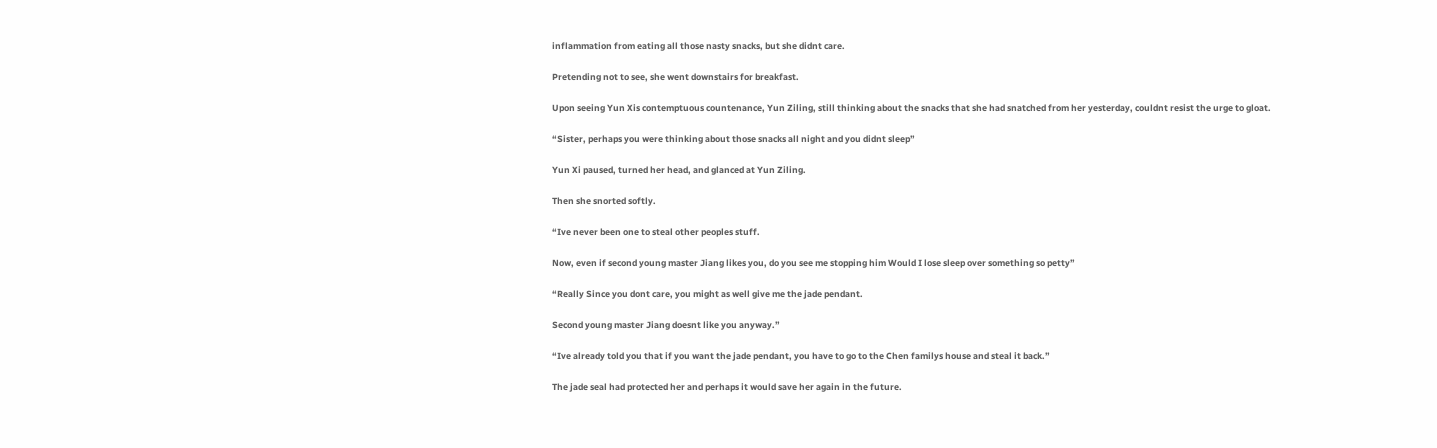inflammation from eating all those nasty snacks, but she didnt care.

Pretending not to see, she went downstairs for breakfast.

Upon seeing Yun Xis contemptuous countenance, Yun Ziling, still thinking about the snacks that she had snatched from her yesterday, couldnt resist the urge to gloat.

“Sister, perhaps you were thinking about those snacks all night and you didnt sleep”

Yun Xi paused, turned her head, and glanced at Yun Ziling.

Then she snorted softly.

“Ive never been one to steal other peoples stuff.

Now, even if second young master Jiang likes you, do you see me stopping him Would I lose sleep over something so petty”

“Really Since you dont care, you might as well give me the jade pendant.

Second young master Jiang doesnt like you anyway.”

“Ive already told you that if you want the jade pendant, you have to go to the Chen familys house and steal it back.”

The jade seal had protected her and perhaps it would save her again in the future.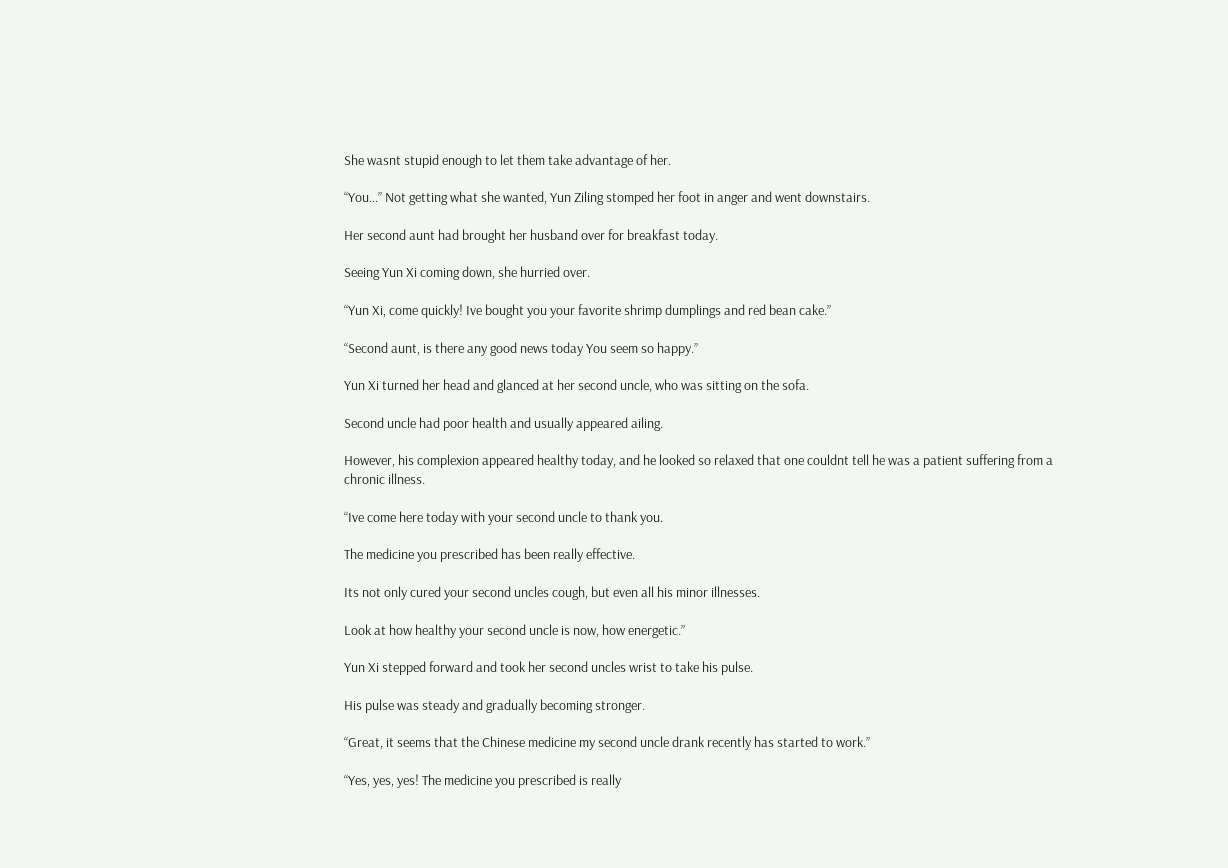She wasnt stupid enough to let them take advantage of her.

“You…” Not getting what she wanted, Yun Ziling stomped her foot in anger and went downstairs.

Her second aunt had brought her husband over for breakfast today.

Seeing Yun Xi coming down, she hurried over.

“Yun Xi, come quickly! Ive bought you your favorite shrimp dumplings and red bean cake.”

“Second aunt, is there any good news today You seem so happy.”

Yun Xi turned her head and glanced at her second uncle, who was sitting on the sofa.

Second uncle had poor health and usually appeared ailing.

However, his complexion appeared healthy today, and he looked so relaxed that one couldnt tell he was a patient suffering from a chronic illness.

“Ive come here today with your second uncle to thank you.

The medicine you prescribed has been really effective.

Its not only cured your second uncles cough, but even all his minor illnesses.

Look at how healthy your second uncle is now, how energetic.”

Yun Xi stepped forward and took her second uncles wrist to take his pulse.

His pulse was steady and gradually becoming stronger.

“Great, it seems that the Chinese medicine my second uncle drank recently has started to work.”

“Yes, yes, yes! The medicine you prescribed is really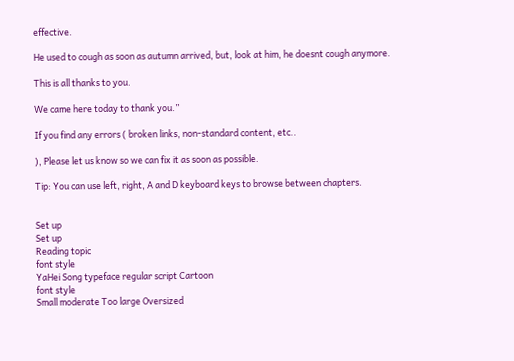effective.

He used to cough as soon as autumn arrived, but, look at him, he doesnt cough anymore.

This is all thanks to you.

We came here today to thank you.”

If you find any errors ( broken links, non-standard content, etc..

), Please let us know so we can fix it as soon as possible.

Tip: You can use left, right, A and D keyboard keys to browse between chapters.


Set up
Set up
Reading topic
font style
YaHei Song typeface regular script Cartoon
font style
Small moderate Too large Oversized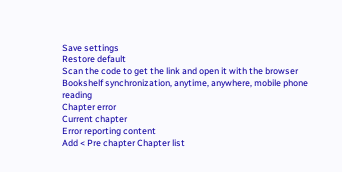Save settings
Restore default
Scan the code to get the link and open it with the browser
Bookshelf synchronization, anytime, anywhere, mobile phone reading
Chapter error
Current chapter
Error reporting content
Add < Pre chapter Chapter list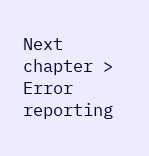Next chapter > Error reporting